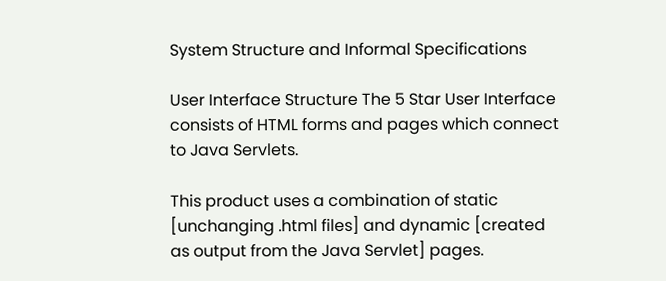System Structure and Informal Specifications

User Interface Structure The 5 Star User Interface consists of HTML forms and pages which connect to Java Servlets.

This product uses a combination of static [unchanging .html files] and dynamic [created as output from the Java Servlet] pages.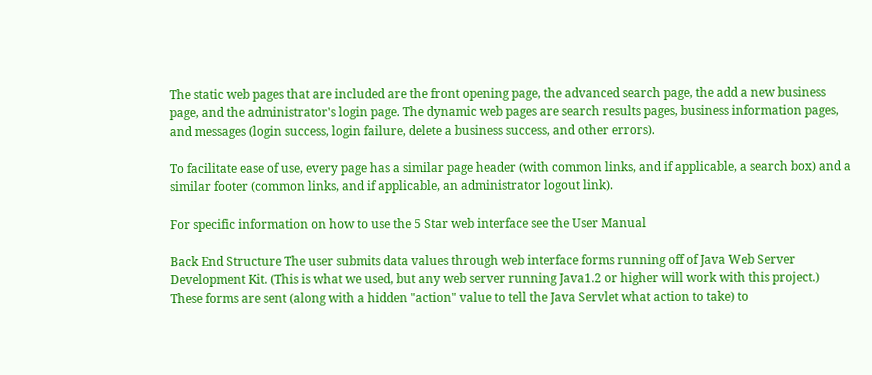The static web pages that are included are the front opening page, the advanced search page, the add a new business page, and the administrator's login page. The dynamic web pages are search results pages, business information pages, and messages (login success, login failure, delete a business success, and other errors).

To facilitate ease of use, every page has a similar page header (with common links, and if applicable, a search box) and a similar footer (common links, and if applicable, an administrator logout link).

For specific information on how to use the 5 Star web interface see the User Manual

Back End Structure The user submits data values through web interface forms running off of Java Web Server Development Kit. (This is what we used, but any web server running Java1.2 or higher will work with this project.) These forms are sent (along with a hidden "action" value to tell the Java Servlet what action to take) to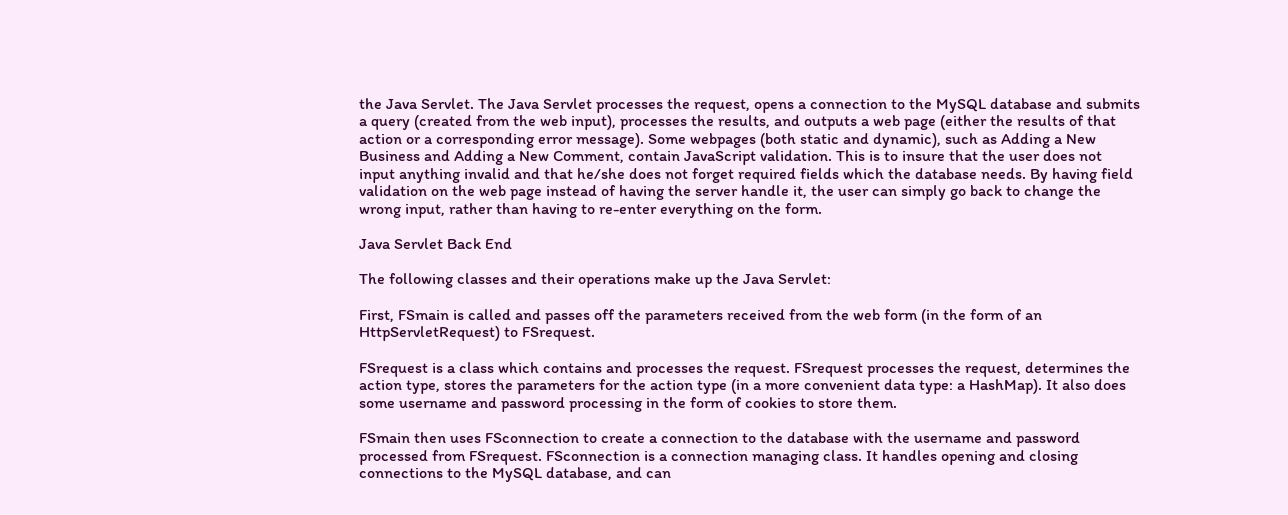the Java Servlet. The Java Servlet processes the request, opens a connection to the MySQL database and submits a query (created from the web input), processes the results, and outputs a web page (either the results of that action or a corresponding error message). Some webpages (both static and dynamic), such as Adding a New Business and Adding a New Comment, contain JavaScript validation. This is to insure that the user does not input anything invalid and that he/she does not forget required fields which the database needs. By having field validation on the web page instead of having the server handle it, the user can simply go back to change the wrong input, rather than having to re-enter everything on the form.

Java Servlet Back End

The following classes and their operations make up the Java Servlet:

First, FSmain is called and passes off the parameters received from the web form (in the form of an HttpServletRequest) to FSrequest.

FSrequest is a class which contains and processes the request. FSrequest processes the request, determines the action type, stores the parameters for the action type (in a more convenient data type: a HashMap). It also does some username and password processing in the form of cookies to store them.

FSmain then uses FSconnection to create a connection to the database with the username and password processed from FSrequest. FSconnection is a connection managing class. It handles opening and closing connections to the MySQL database, and can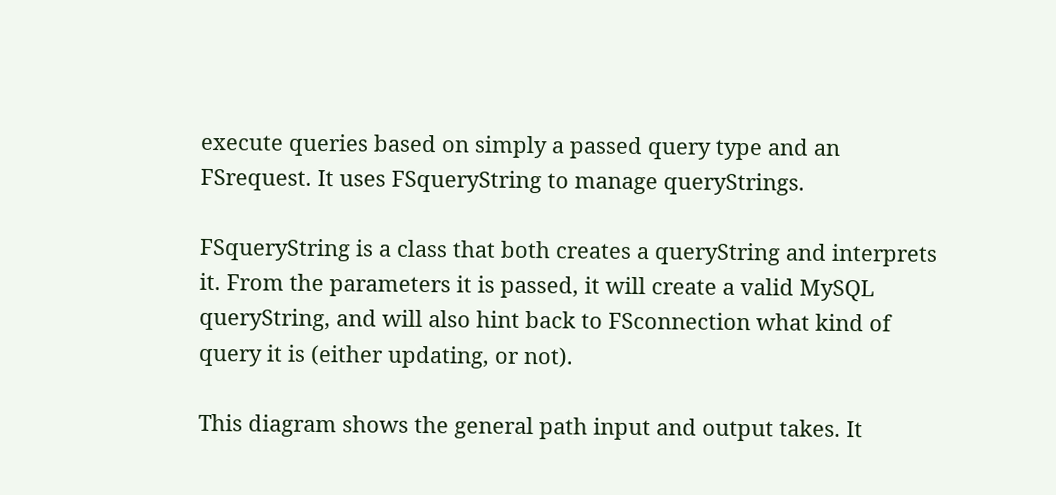execute queries based on simply a passed query type and an FSrequest. It uses FSqueryString to manage queryStrings.

FSqueryString is a class that both creates a queryString and interprets it. From the parameters it is passed, it will create a valid MySQL queryString, and will also hint back to FSconnection what kind of query it is (either updating, or not).

This diagram shows the general path input and output takes. It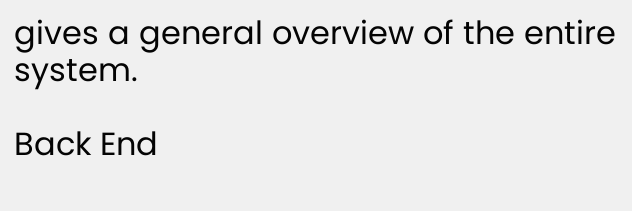gives a general overview of the entire system.

Back End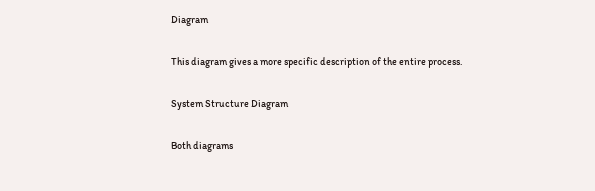Diagram

This diagram gives a more specific description of the entire process.

System Structure Diagram

Both diagrams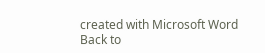created with Microsoft Word
Back to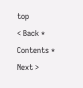top
< Back * Contents * Next >